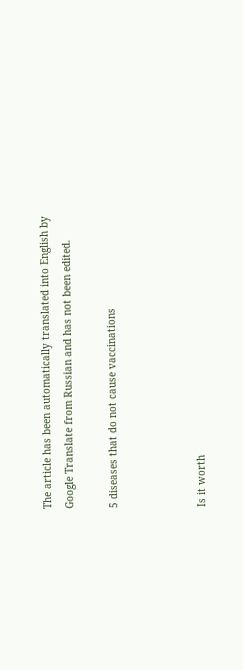The article has been automatically translated into English by Google Translate from Russian and has not been edited.

5 diseases that do not cause vaccinations



Is it worth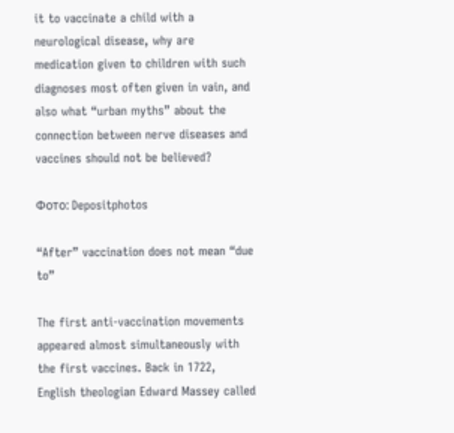it to vaccinate a child with a neurological disease, why are medication given to children with such diagnoses most often given in vain, and also what “urban myths” about the connection between nerve diseases and vaccines should not be believed?

Фото: Depositphotos

“After” vaccination does not mean “due to”

The first anti-vaccination movements appeared almost simultaneously with the first vaccines. Back in 1722, English theologian Edward Massey called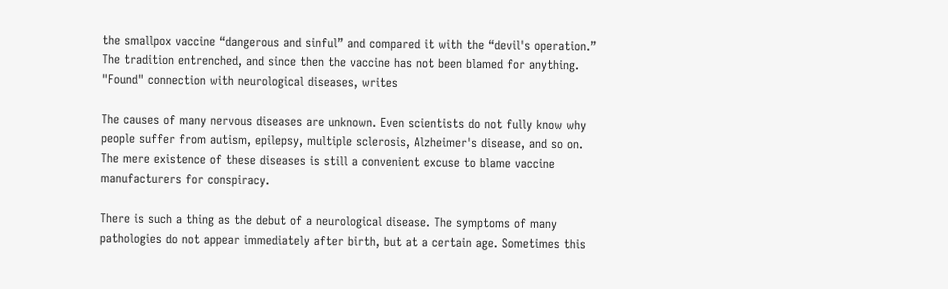the smallpox vaccine “dangerous and sinful” and compared it with the “devil's operation.” The tradition entrenched, and since then the vaccine has not been blamed for anything. "Found" connection with neurological diseases, writes

The causes of many nervous diseases are unknown. Even scientists do not fully know why people suffer from autism, epilepsy, multiple sclerosis, Alzheimer's disease, and so on. The mere existence of these diseases is still a convenient excuse to blame vaccine manufacturers for conspiracy.

There is such a thing as the debut of a neurological disease. The symptoms of many pathologies do not appear immediately after birth, but at a certain age. Sometimes this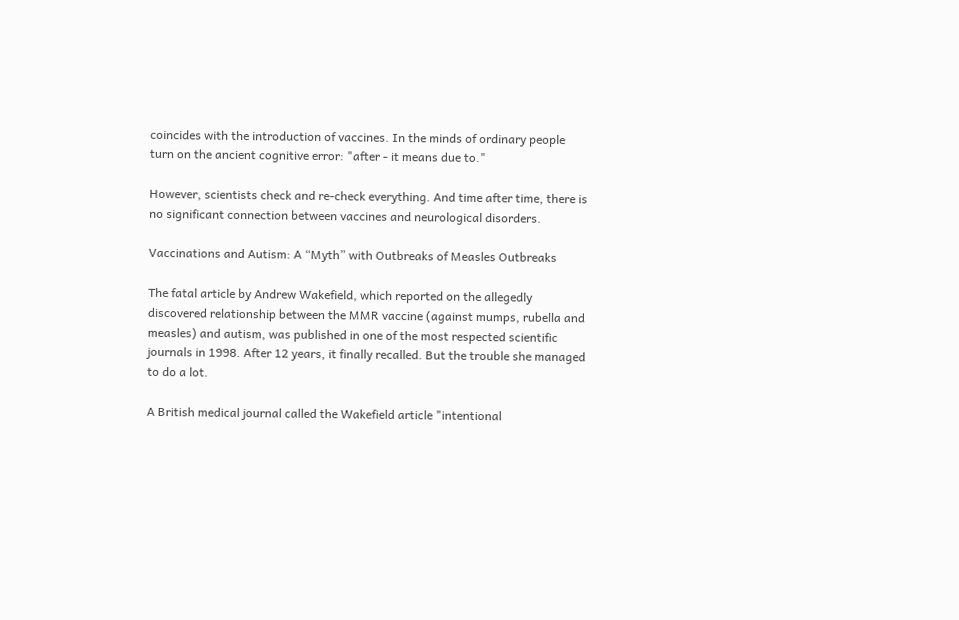coincides with the introduction of vaccines. In the minds of ordinary people turn on the ancient cognitive error: "after - it means due to."

However, scientists check and re-check everything. And time after time, there is no significant connection between vaccines and neurological disorders.

Vaccinations and Autism: A “Myth” with Outbreaks of Measles Outbreaks

The fatal article by Andrew Wakefield, which reported on the allegedly discovered relationship between the MMR vaccine (against mumps, rubella and measles) and autism, was published in one of the most respected scientific journals in 1998. After 12 years, it finally recalled. But the trouble she managed to do a lot.

A British medical journal called the Wakefield article "intentional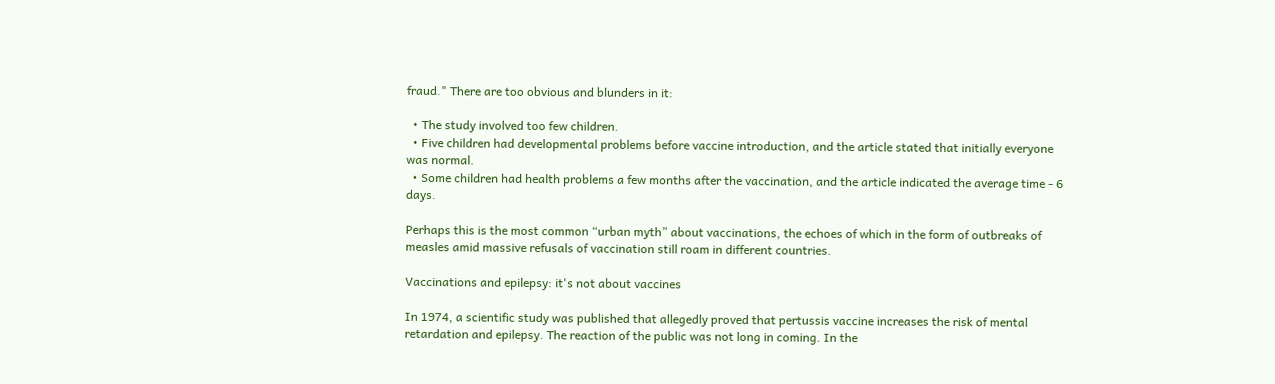fraud." There are too obvious and blunders in it:

  • The study involved too few children.
  • Five children had developmental problems before vaccine introduction, and the article stated that initially everyone was normal.
  • Some children had health problems a few months after the vaccination, and the article indicated the average time - 6 days.

Perhaps this is the most common “urban myth” about vaccinations, the echoes of which in the form of outbreaks of measles amid massive refusals of vaccination still roam in different countries.

Vaccinations and epilepsy: it's not about vaccines

In 1974, a scientific study was published that allegedly proved that pertussis vaccine increases the risk of mental retardation and epilepsy. The reaction of the public was not long in coming. In the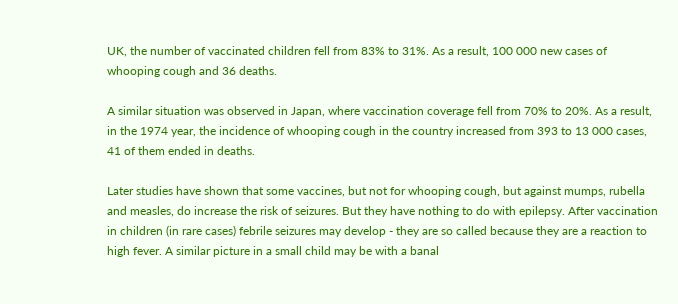UK, the number of vaccinated children fell from 83% to 31%. As a result, 100 000 new cases of whooping cough and 36 deaths.

A similar situation was observed in Japan, where vaccination coverage fell from 70% to 20%. As a result, in the 1974 year, the incidence of whooping cough in the country increased from 393 to 13 000 cases, 41 of them ended in deaths.

Later studies have shown that some vaccines, but not for whooping cough, but against mumps, rubella and measles, do increase the risk of seizures. But they have nothing to do with epilepsy. After vaccination in children (in rare cases) febrile seizures may develop - they are so called because they are a reaction to high fever. A similar picture in a small child may be with a banal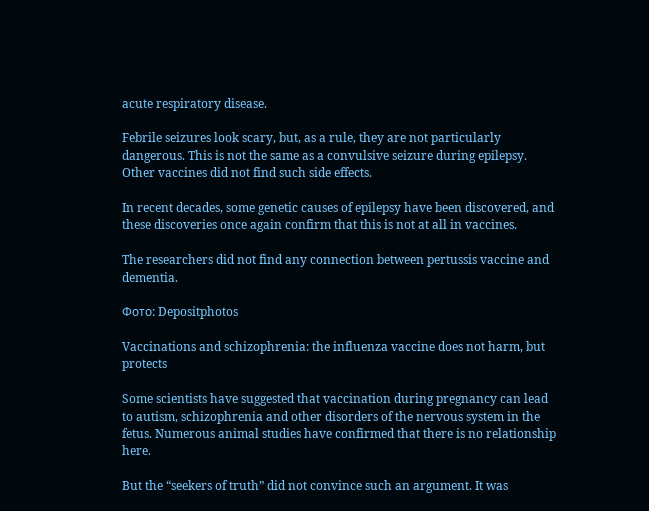acute respiratory disease.

Febrile seizures look scary, but, as a rule, they are not particularly dangerous. This is not the same as a convulsive seizure during epilepsy. Other vaccines did not find such side effects.

In recent decades, some genetic causes of epilepsy have been discovered, and these discoveries once again confirm that this is not at all in vaccines.

The researchers did not find any connection between pertussis vaccine and dementia.

Фото: Depositphotos

Vaccinations and schizophrenia: the influenza vaccine does not harm, but protects

Some scientists have suggested that vaccination during pregnancy can lead to autism, schizophrenia and other disorders of the nervous system in the fetus. Numerous animal studies have confirmed that there is no relationship here.

But the “seekers of truth” did not convince such an argument. It was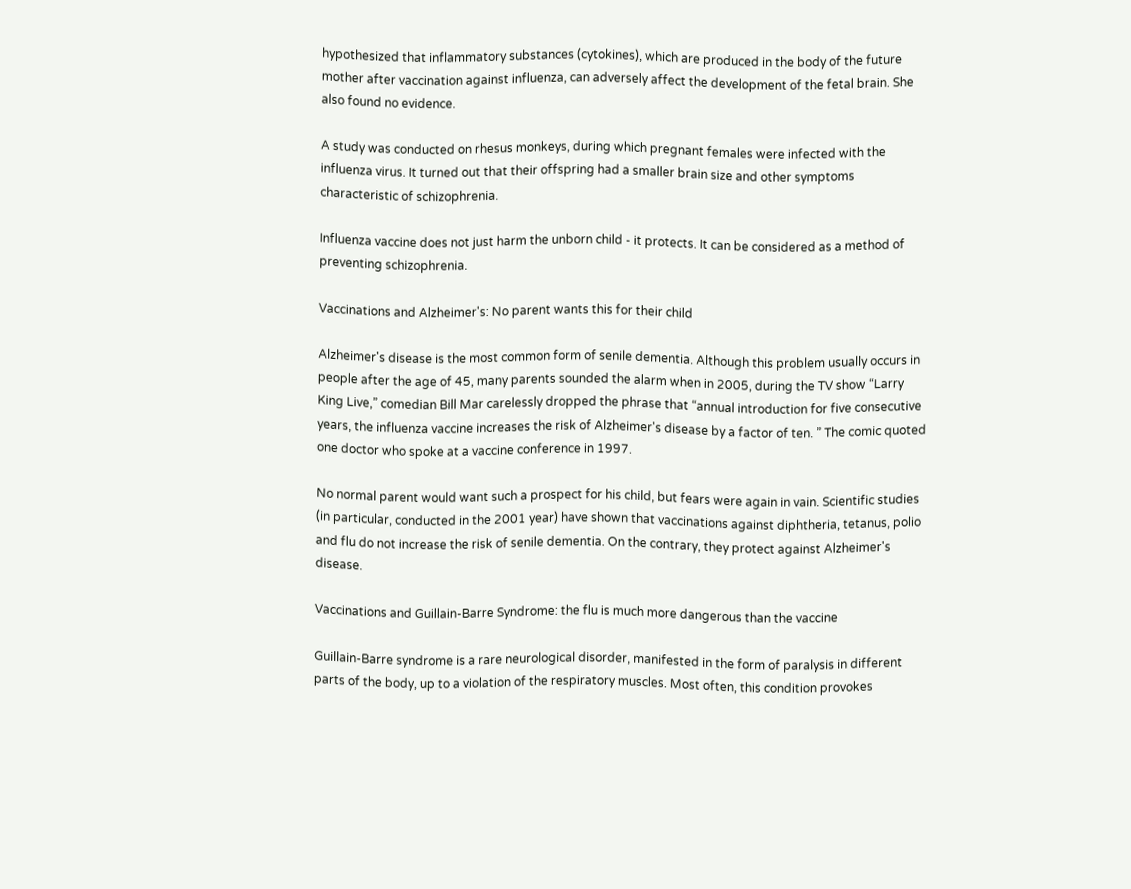hypothesized that inflammatory substances (cytokines), which are produced in the body of the future mother after vaccination against influenza, can adversely affect the development of the fetal brain. She also found no evidence.

A study was conducted on rhesus monkeys, during which pregnant females were infected with the influenza virus. It turned out that their offspring had a smaller brain size and other symptoms characteristic of schizophrenia.

Influenza vaccine does not just harm the unborn child - it protects. It can be considered as a method of preventing schizophrenia.

Vaccinations and Alzheimer's: No parent wants this for their child

Alzheimer's disease is the most common form of senile dementia. Although this problem usually occurs in people after the age of 45, many parents sounded the alarm when in 2005, during the TV show “Larry King Live,” comedian Bill Mar carelessly dropped the phrase that “annual introduction for five consecutive years, the influenza vaccine increases the risk of Alzheimer's disease by a factor of ten. ” The comic quoted one doctor who spoke at a vaccine conference in 1997.

No normal parent would want such a prospect for his child, but fears were again in vain. Scientific studies (in particular, conducted in the 2001 year) have shown that vaccinations against diphtheria, tetanus, polio and flu do not increase the risk of senile dementia. On the contrary, they protect against Alzheimer's disease.

Vaccinations and Guillain-Barre Syndrome: the flu is much more dangerous than the vaccine

Guillain-Barre syndrome is a rare neurological disorder, manifested in the form of paralysis in different parts of the body, up to a violation of the respiratory muscles. Most often, this condition provokes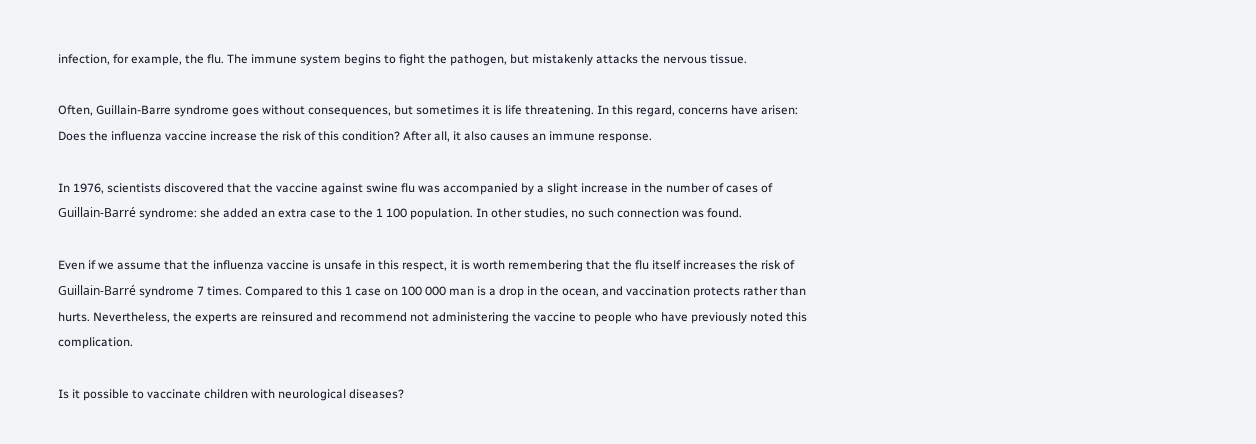infection, for example, the flu. The immune system begins to fight the pathogen, but mistakenly attacks the nervous tissue.

Often, Guillain-Barre syndrome goes without consequences, but sometimes it is life threatening. In this regard, concerns have arisen: Does the influenza vaccine increase the risk of this condition? After all, it also causes an immune response.

In 1976, scientists discovered that the vaccine against swine flu was accompanied by a slight increase in the number of cases of Guillain-Barré syndrome: she added an extra case to the 1 100 population. In other studies, no such connection was found.

Even if we assume that the influenza vaccine is unsafe in this respect, it is worth remembering that the flu itself increases the risk of Guillain-Barré syndrome 7 times. Compared to this 1 case on 100 000 man is a drop in the ocean, and vaccination protects rather than hurts. Nevertheless, the experts are reinsured and recommend not administering the vaccine to people who have previously noted this complication.

Is it possible to vaccinate children with neurological diseases?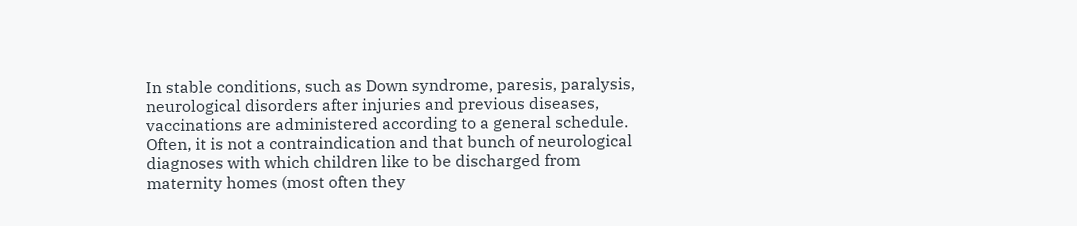In stable conditions, such as Down syndrome, paresis, paralysis, neurological disorders after injuries and previous diseases, vaccinations are administered according to a general schedule. Often, it is not a contraindication and that bunch of neurological diagnoses with which children like to be discharged from maternity homes (most often they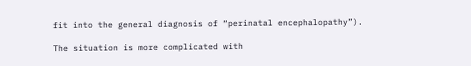fit into the general diagnosis of “perinatal encephalopathy”).

The situation is more complicated with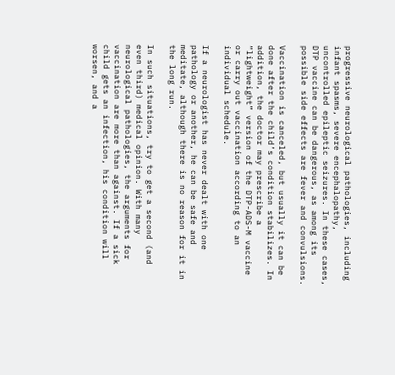progressive neurological pathologies, including infant spasms, severe encephalopathy, uncontrolled epileptic seizures. In these cases, DTP vaccine can be dangerous, as among its possible side effects are fever and convulsions.

Vaccination is canceled, but usually it can be done after the child’s condition stabilizes. In addition, the doctor may prescribe a “lightweight” version of the DTP-ADS-M vaccine or carry out vaccination according to an individual schedule.

If a neurologist has never dealt with one pathology or another, he can be safe and meditate, although there is no reason for it in the long run.

In such situations, try to get a second (and even third) medical opinion. With many neurological pathologies, the arguments for vaccination are more than against. If a sick child gets an infection, his condition will worsen, and a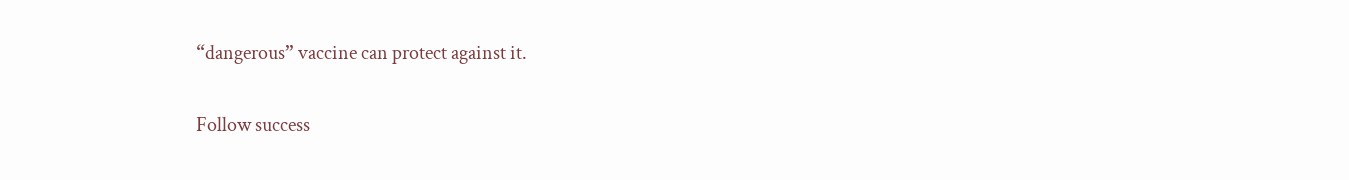“dangerous” vaccine can protect against it.

Follow success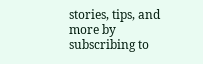stories, tips, and more by subscribing to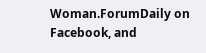Woman.ForumDaily on Facebook, and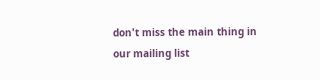don't miss the main thing in our mailing list